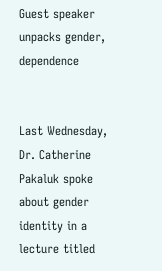Guest speaker unpacks gender, dependence


Last Wednesday, Dr. Catherine Pakaluk spoke about gender identity in a lecture titled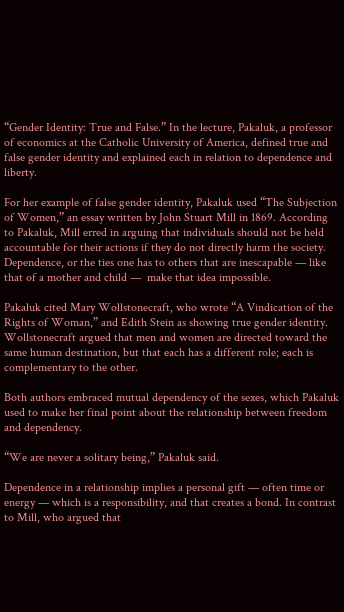“Gender Identity: True and False.” In the lecture, Pakaluk, a professor of economics at the Catholic University of America, defined true and false gender identity and explained each in relation to dependence and liberty.

For her example of false gender identity, Pakaluk used “The Subjection of Women,” an essay written by John Stuart Mill in 1869. According to Pakaluk, Mill erred in arguing that individuals should not be held accountable for their actions if they do not directly harm the society. Dependence, or the ties one has to others that are inescapable — like that of a mother and child —  make that idea impossible.

Pakaluk cited Mary Wollstonecraft, who wrote “A Vindication of the Rights of Woman,” and Edith Stein as showing true gender identity. Wollstonecraft argued that men and women are directed toward the same human destination, but that each has a different role; each is complementary to the other.

Both authors embraced mutual dependency of the sexes, which Pakaluk used to make her final point about the relationship between freedom and dependency.

“We are never a solitary being,” Pakaluk said.

Dependence in a relationship implies a personal gift — often time or energy — which is a responsibility, and that creates a bond. In contrast to Mill, who argued that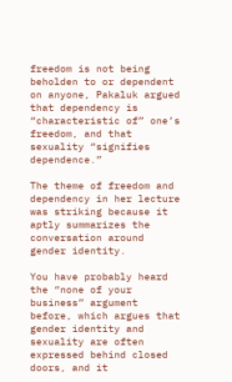freedom is not being beholden to or dependent on anyone, Pakaluk argued that dependency is “characteristic of” one’s freedom, and that sexuality “signifies dependence.”

The theme of freedom and dependency in her lecture was striking because it aptly summarizes the conversation around gender identity.

You have probably heard the “none of your business” argument before, which argues that gender identity and sexuality are often expressed behind closed doors, and it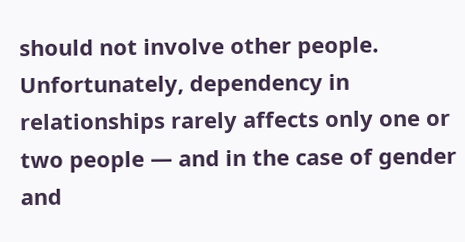should not involve other people. Unfortunately, dependency in relationships rarely affects only one or two people — and in the case of gender and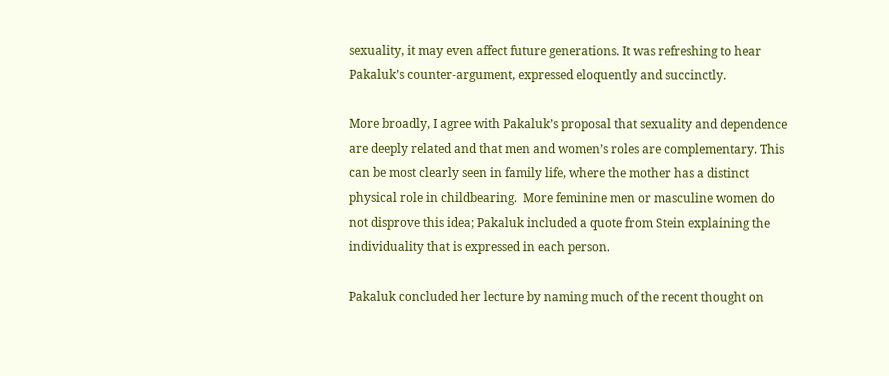sexuality, it may even affect future generations. It was refreshing to hear Pakaluk’s counter-argument, expressed eloquently and succinctly.

More broadly, I agree with Pakaluk’s proposal that sexuality and dependence are deeply related and that men and women’s roles are complementary. This can be most clearly seen in family life, where the mother has a distinct physical role in childbearing.  More feminine men or masculine women do not disprove this idea; Pakaluk included a quote from Stein explaining the individuality that is expressed in each person.

Pakaluk concluded her lecture by naming much of the recent thought on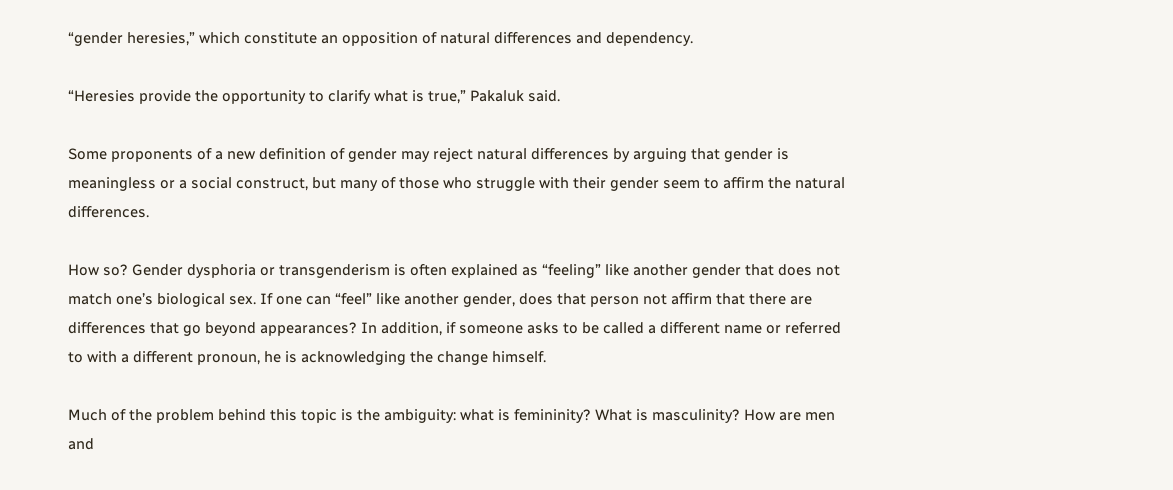“gender heresies,” which constitute an opposition of natural differences and dependency.

“Heresies provide the opportunity to clarify what is true,” Pakaluk said.

Some proponents of a new definition of gender may reject natural differences by arguing that gender is meaningless or a social construct, but many of those who struggle with their gender seem to affirm the natural differences.

How so? Gender dysphoria or transgenderism is often explained as “feeling” like another gender that does not match one’s biological sex. If one can “feel” like another gender, does that person not affirm that there are differences that go beyond appearances? In addition, if someone asks to be called a different name or referred to with a different pronoun, he is acknowledging the change himself.

Much of the problem behind this topic is the ambiguity: what is femininity? What is masculinity? How are men and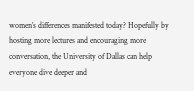women’s differences manifested today? Hopefully by hosting more lectures and encouraging more conversation, the University of Dallas can help everyone dive deeper and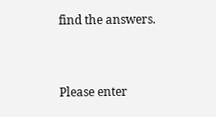find the answers.


Please enter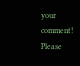your comment!
Please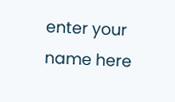enter your name here